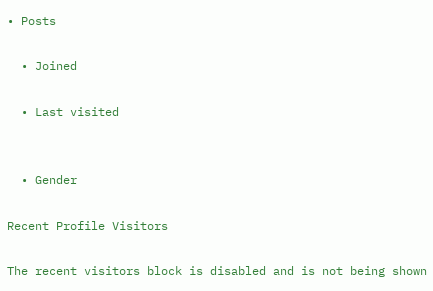• Posts

  • Joined

  • Last visited


  • Gender

Recent Profile Visitors

The recent visitors block is disabled and is not being shown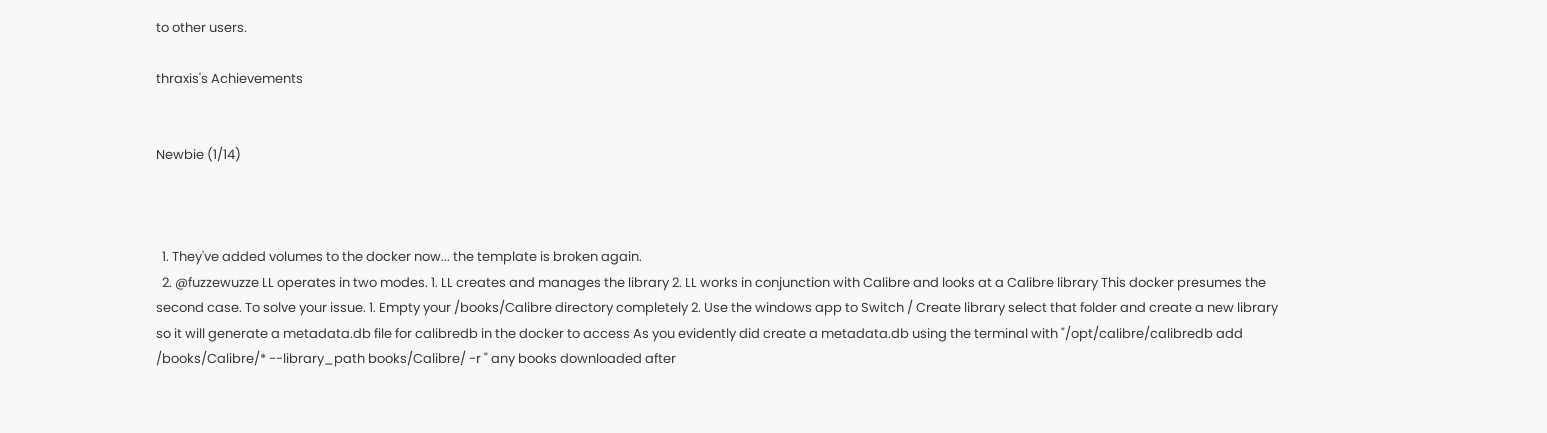to other users.

thraxis's Achievements


Newbie (1/14)



  1. They've added volumes to the docker now... the template is broken again.
  2. @fuzzewuzze LL operates in two modes. 1. LL creates and manages the library 2. LL works in conjunction with Calibre and looks at a Calibre library This docker presumes the second case. To solve your issue. 1. Empty your /books/Calibre directory completely 2. Use the windows app to Switch / Create library select that folder and create a new library so it will generate a metadata.db file for calibredb in the docker to access As you evidently did create a metadata.db using the terminal with "/opt/calibre/calibredb add /books/Calibre/* --library_path books/Calibre/ -r " any books downloaded after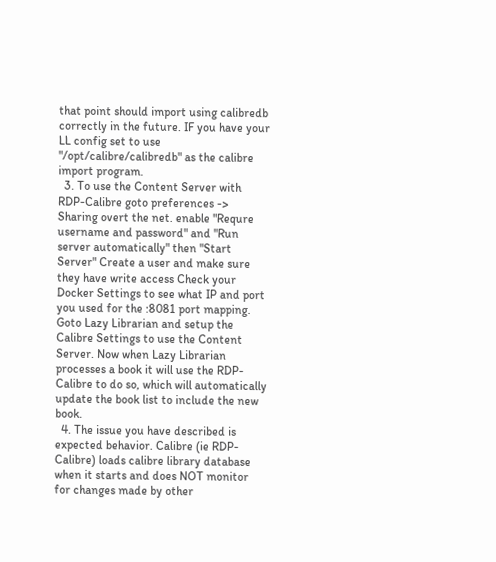that point should import using calibredb correctly in the future. IF you have your LL config set to use "/opt/calibre/calibredb" as the calibre import program.
  3. To use the Content Server with RDP-Calibre goto preferences -> Sharing overt the net. enable "Requre username and password" and "Run server automatically" then "Start Server" Create a user and make sure they have write access Check your Docker Settings to see what IP and port you used for the :8081 port mapping. Goto Lazy Librarian and setup the Calibre Settings to use the Content Server. Now when Lazy Librarian processes a book it will use the RDP-Calibre to do so, which will automatically update the book list to include the new book.
  4. The issue you have described is expected behavior. Calibre (ie RDP-Calibre) loads calibre library database when it starts and does NOT monitor for changes made by other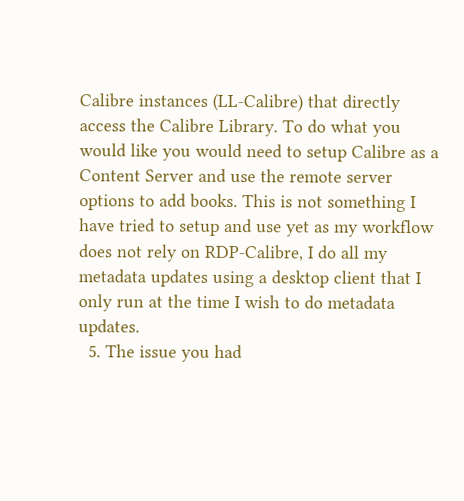Calibre instances (LL-Calibre) that directly access the Calibre Library. To do what you would like you would need to setup Calibre as a Content Server and use the remote server options to add books. This is not something I have tried to setup and use yet as my workflow does not rely on RDP-Calibre, I do all my metadata updates using a desktop client that I only run at the time I wish to do metadata updates.
  5. The issue you had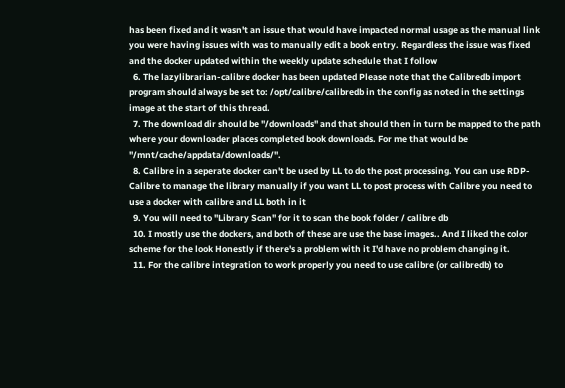has been fixed and it wasn't an issue that would have impacted normal usage as the manual link you were having issues with was to manually edit a book entry. Regardless the issue was fixed and the docker updated within the weekly update schedule that I follow
  6. The lazylibrarian-calibre docker has been updated Please note that the Calibredb import program should always be set to: /opt/calibre/calibredb in the config as noted in the settings image at the start of this thread.
  7. The download dir should be "/downloads" and that should then in turn be mapped to the path where your downloader places completed book downloads. For me that would be "/mnt/cache/appdata/downloads/".
  8. Calibre in a seperate docker can't be used by LL to do the post processing. You can use RDP-Calibre to manage the library manually if you want LL to post process with Calibre you need to use a docker with calibre and LL both in it
  9. You will need to "Library Scan" for it to scan the book folder / calibre db
  10. I mostly use the dockers, and both of these are use the base images.. And I liked the color scheme for the look Honestly if there's a problem with it I'd have no problem changing it.
  11. For the calibre integration to work properly you need to use calibre (or calibredb) to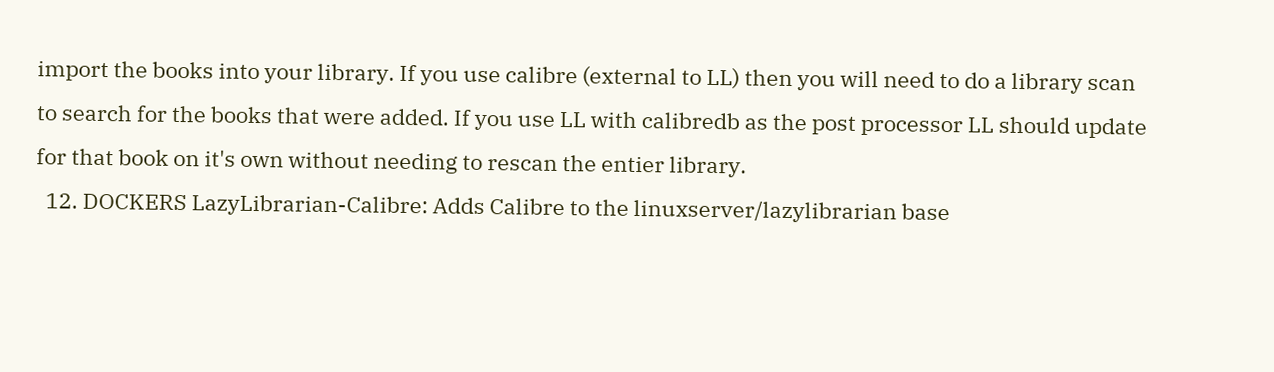import the books into your library. If you use calibre (external to LL) then you will need to do a library scan to search for the books that were added. If you use LL with calibredb as the post processor LL should update for that book on it's own without needing to rescan the entier library.
  12. DOCKERS LazyLibrarian-Calibre: Adds Calibre to the linuxserver/lazylibrarian base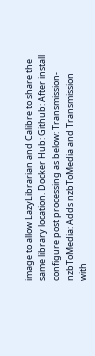image to allow LazyLibrarian and Calibre to share the same library location. Docker Hub: Github: After install configure post processing as below: Transmission-nzbToMedia: Adds nzbToMedia and Transmission with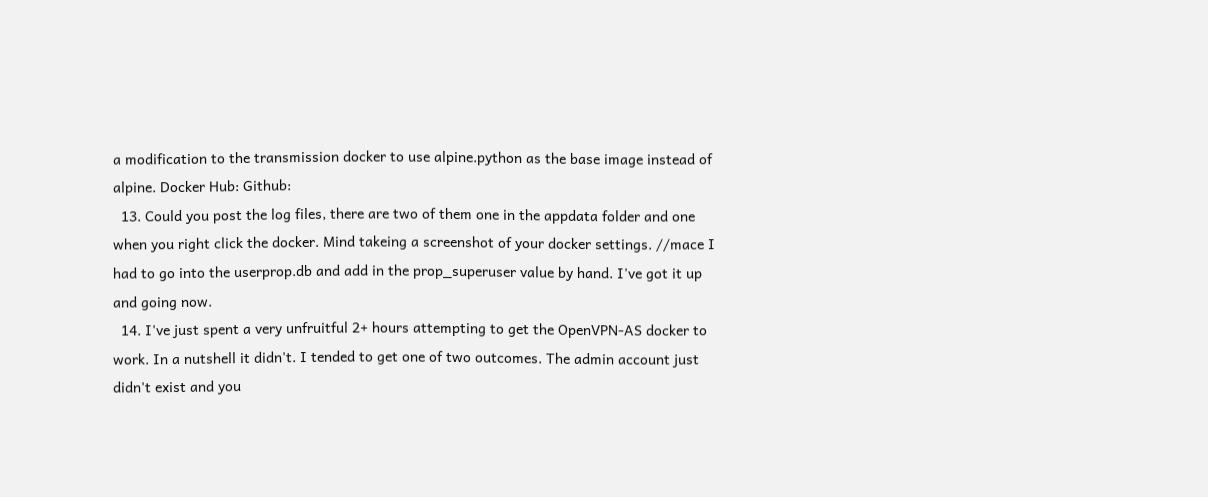a modification to the transmission docker to use alpine.python as the base image instead of alpine. Docker Hub: Github:
  13. Could you post the log files, there are two of them one in the appdata folder and one when you right click the docker. Mind takeing a screenshot of your docker settings. //mace I had to go into the userprop.db and add in the prop_superuser value by hand. I've got it up and going now.
  14. I've just spent a very unfruitful 2+ hours attempting to get the OpenVPN-AS docker to work. In a nutshell it didn't. I tended to get one of two outcomes. The admin account just didn't exist and you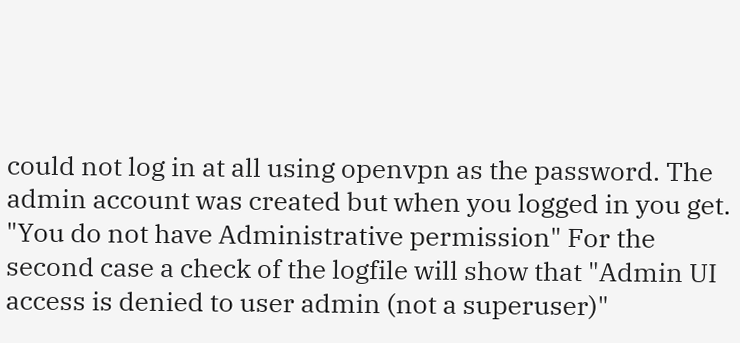could not log in at all using openvpn as the password. The admin account was created but when you logged in you get. "You do not have Administrative permission" For the second case a check of the logfile will show that "Admin UI access is denied to user admin (not a superuser)"